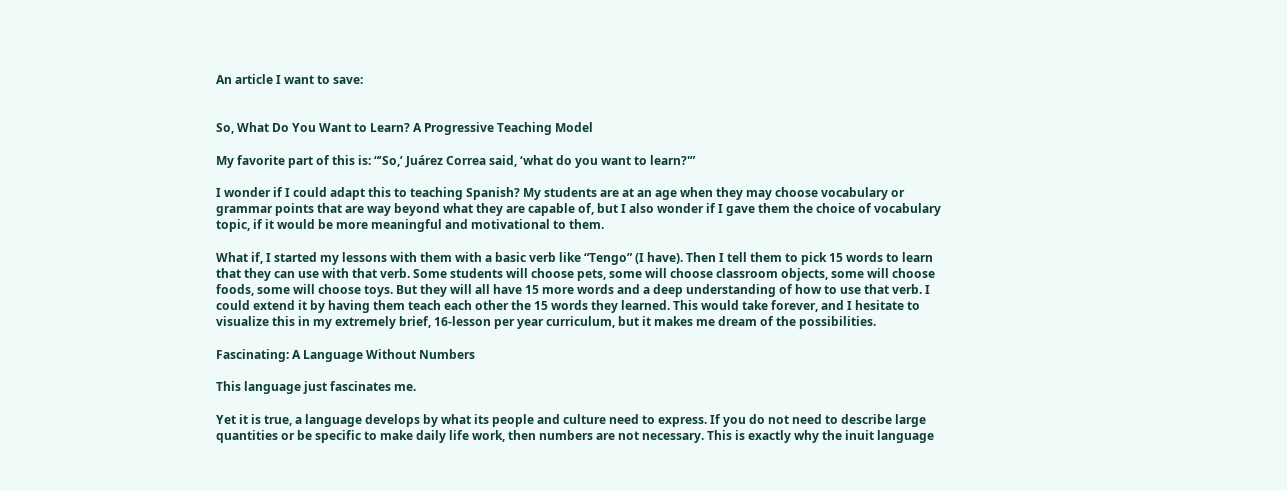An article I want to save:


So, What Do You Want to Learn? A Progressive Teaching Model

My favorite part of this is: “’So,’ Juárez Correa said, ‘what do you want to learn?'”

I wonder if I could adapt this to teaching Spanish? My students are at an age when they may choose vocabulary or grammar points that are way beyond what they are capable of, but I also wonder if I gave them the choice of vocabulary topic, if it would be more meaningful and motivational to them.

What if, I started my lessons with them with a basic verb like “Tengo” (I have). Then I tell them to pick 15 words to learn that they can use with that verb. Some students will choose pets, some will choose classroom objects, some will choose foods, some will choose toys. But they will all have 15 more words and a deep understanding of how to use that verb. I could extend it by having them teach each other the 15 words they learned. This would take forever, and I hesitate to visualize this in my extremely brief, 16-lesson per year curriculum, but it makes me dream of the possibilities.

Fascinating: A Language Without Numbers

This language just fascinates me.

Yet it is true, a language develops by what its people and culture need to express. If you do not need to describe large quantities or be specific to make daily life work, then numbers are not necessary. This is exactly why the inuit language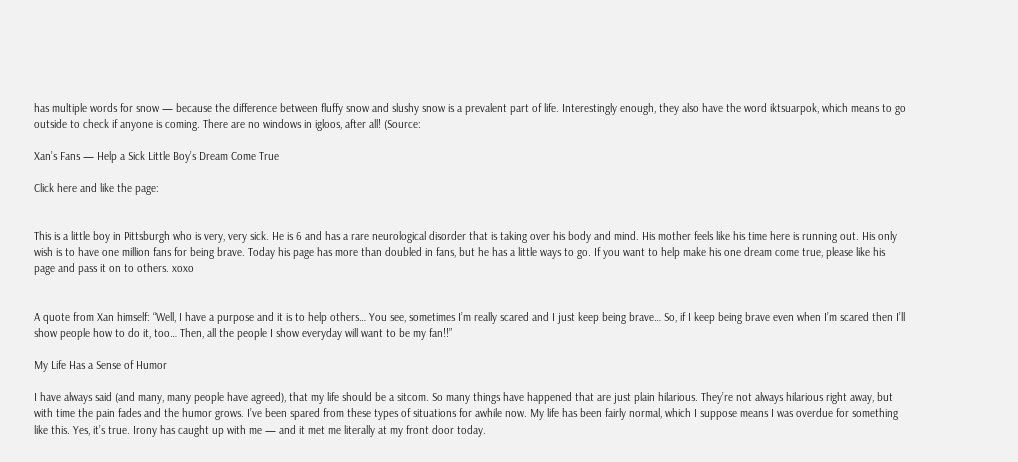has multiple words for snow — because the difference between fluffy snow and slushy snow is a prevalent part of life. Interestingly enough, they also have the word iktsuarpok, which means to go outside to check if anyone is coming. There are no windows in igloos, after all! (Source:

Xan’s Fans — Help a Sick Little Boy’s Dream Come True

Click here and like the page:


This is a little boy in Pittsburgh who is very, very sick. He is 6 and has a rare neurological disorder that is taking over his body and mind. His mother feels like his time here is running out. His only wish is to have one million fans for being brave. Today his page has more than doubled in fans, but he has a little ways to go. If you want to help make his one dream come true, please like his page and pass it on to others. xoxo


A quote from Xan himself: “Well, I have a purpose and it is to help others… You see, sometimes I’m really scared and I just keep being brave… So, if I keep being brave even when I’m scared then I’ll show people how to do it, too… Then, all the people I show everyday will want to be my fan!!”

My Life Has a Sense of Humor

I have always said (and many, many people have agreed), that my life should be a sitcom. So many things have happened that are just plain hilarious. They’re not always hilarious right away, but with time the pain fades and the humor grows. I’ve been spared from these types of situations for awhile now. My life has been fairly normal, which I suppose means I was overdue for something like this. Yes, it’s true. Irony has caught up with me — and it met me literally at my front door today.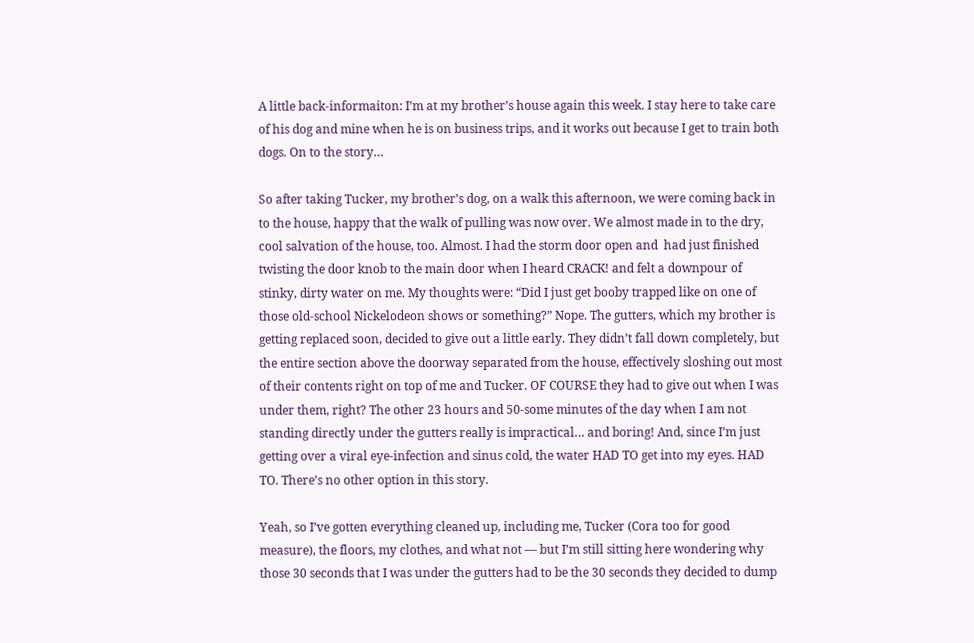A little back-informaiton: I’m at my brother’s house again this week. I stay here to take care of his dog and mine when he is on business trips, and it works out because I get to train both dogs. On to the story…

So after taking Tucker, my brother’s dog, on a walk this afternoon, we were coming back in to the house, happy that the walk of pulling was now over. We almost made in to the dry, cool salvation of the house, too. Almost. I had the storm door open and  had just finished twisting the door knob to the main door when I heard CRACK! and felt a downpour of stinky, dirty water on me. My thoughts were: “Did I just get booby trapped like on one of those old-school Nickelodeon shows or something?” Nope. The gutters, which my brother is getting replaced soon, decided to give out a little early. They didn’t fall down completely, but the entire section above the doorway separated from the house, effectively sloshing out most of their contents right on top of me and Tucker. OF COURSE they had to give out when I was under them, right? The other 23 hours and 50-some minutes of the day when I am not standing directly under the gutters really is impractical… and boring! And, since I’m just getting over a viral eye-infection and sinus cold, the water HAD TO get into my eyes. HAD TO. There’s no other option in this story.

Yeah, so I’ve gotten everything cleaned up, including me, Tucker (Cora too for good measure), the floors, my clothes, and what not — but I’m still sitting here wondering why those 30 seconds that I was under the gutters had to be the 30 seconds they decided to dump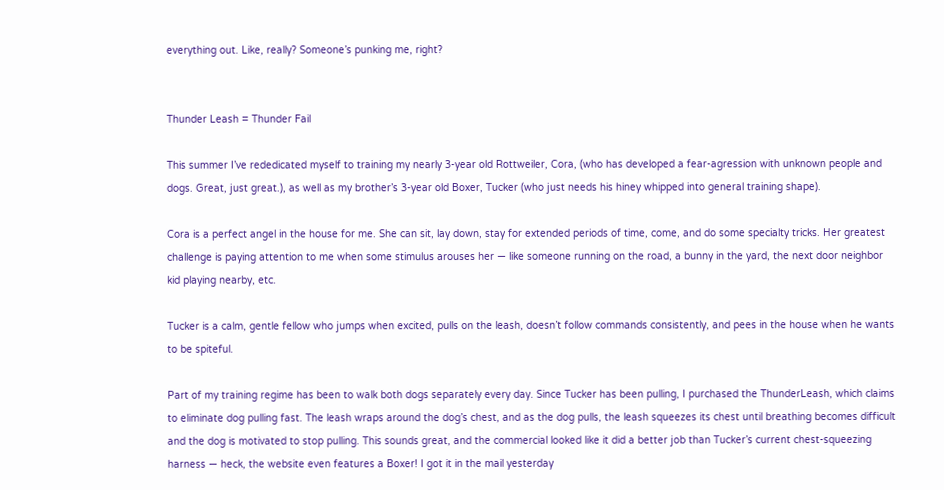everything out. Like, really? Someone’s punking me, right?


Thunder Leash = Thunder Fail

This summer I’ve rededicated myself to training my nearly 3-year old Rottweiler, Cora, (who has developed a fear-agression with unknown people and dogs. Great, just great.), as well as my brother’s 3-year old Boxer, Tucker (who just needs his hiney whipped into general training shape).

Cora is a perfect angel in the house for me. She can sit, lay down, stay for extended periods of time, come, and do some specialty tricks. Her greatest challenge is paying attention to me when some stimulus arouses her — like someone running on the road, a bunny in the yard, the next door neighbor kid playing nearby, etc.

Tucker is a calm, gentle fellow who jumps when excited, pulls on the leash, doesn’t follow commands consistently, and pees in the house when he wants to be spiteful.

Part of my training regime has been to walk both dogs separately every day. Since Tucker has been pulling, I purchased the ThunderLeash, which claims to eliminate dog pulling fast. The leash wraps around the dog’s chest, and as the dog pulls, the leash squeezes its chest until breathing becomes difficult and the dog is motivated to stop pulling. This sounds great, and the commercial looked like it did a better job than Tucker’s current chest-squeezing harness — heck, the website even features a Boxer! I got it in the mail yesterday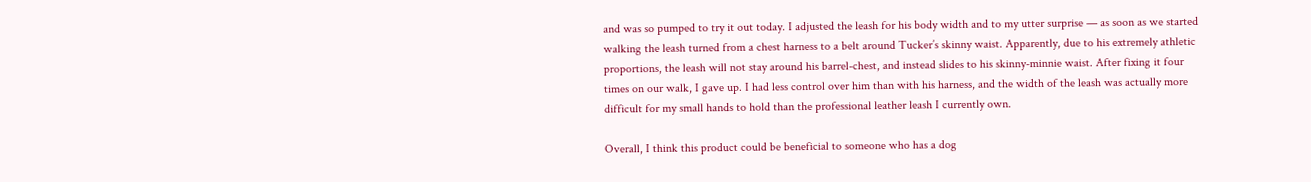and was so pumped to try it out today. I adjusted the leash for his body width and to my utter surprise — as soon as we started walking the leash turned from a chest harness to a belt around Tucker’s skinny waist. Apparently, due to his extremely athletic proportions, the leash will not stay around his barrel-chest, and instead slides to his skinny-minnie waist. After fixing it four times on our walk, I gave up. I had less control over him than with his harness, and the width of the leash was actually more difficult for my small hands to hold than the professional leather leash I currently own.

Overall, I think this product could be beneficial to someone who has a dog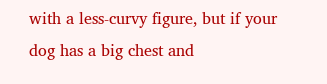with a less-curvy figure, but if your dog has a big chest and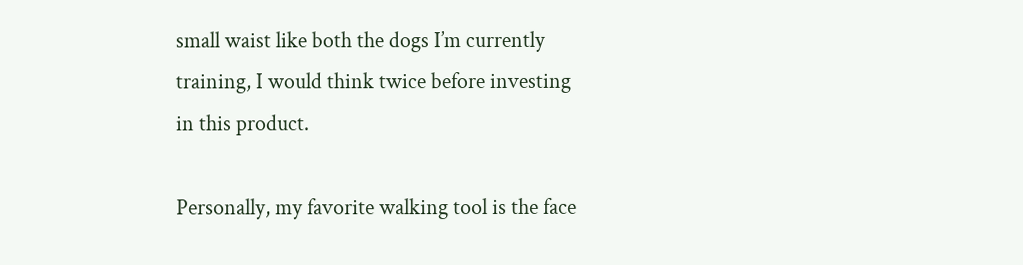small waist like both the dogs I’m currently training, I would think twice before investing in this product.

Personally, my favorite walking tool is the face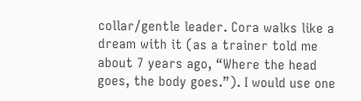collar/gentle leader. Cora walks like a dream with it (as a trainer told me about 7 years ago, “Where the head goes, the body goes.”). I would use one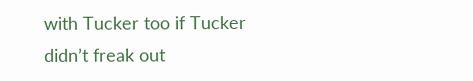with Tucker too if Tucker didn’t freak out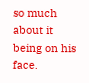so much about it being on his face.